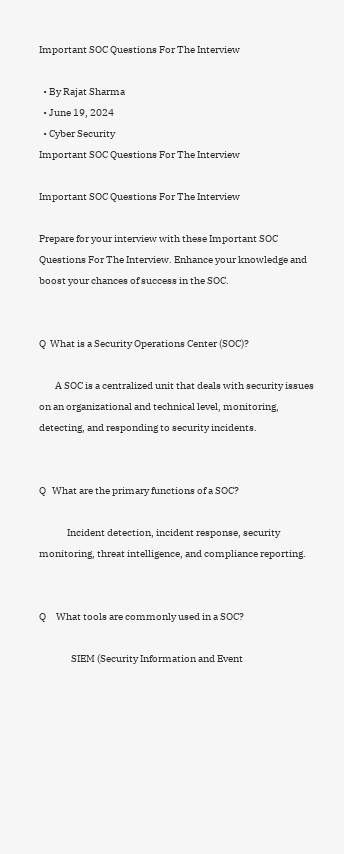Important SOC Questions For The Interview

  • By Rajat Sharma
  • June 19, 2024
  • Cyber Security
Important SOC Questions For The Interview

Important SOC Questions For The Interview

Prepare for your interview with these Important SOC Questions For The Interview. Enhance your knowledge and boost your chances of success in the SOC.


Q  What is a Security Operations Center (SOC)?

        A SOC is a centralized unit that deals with security issues on an organizational and technical level, monitoring, detecting, and responding to security incidents.


Q   What are the primary functions of a SOC?

              Incident detection, incident response, security monitoring, threat intelligence, and compliance reporting.


Q     What tools are commonly used in a SOC?

                SIEM (Security Information and Event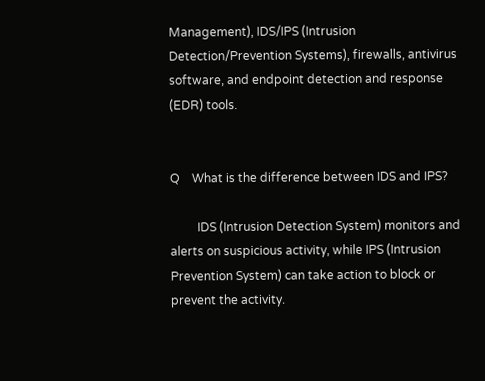Management), IDS/IPS (Intrusion Detection/Prevention Systems), firewalls, antivirus software, and endpoint detection and response (EDR) tools.


Q    What is the difference between IDS and IPS?

         IDS (Intrusion Detection System) monitors and alerts on suspicious activity, while IPS (Intrusion Prevention System) can take action to block or prevent the activity.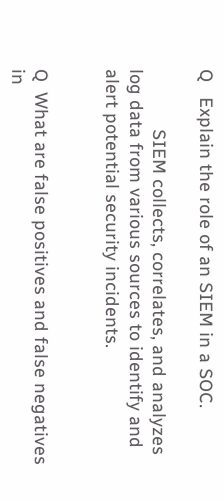Q   Explain the role of an SIEM in a SOC.

            SIEM collects, correlates, and analyzes log data from various sources to identify and alert potential security incidents.


Q  What are false positives and false negatives in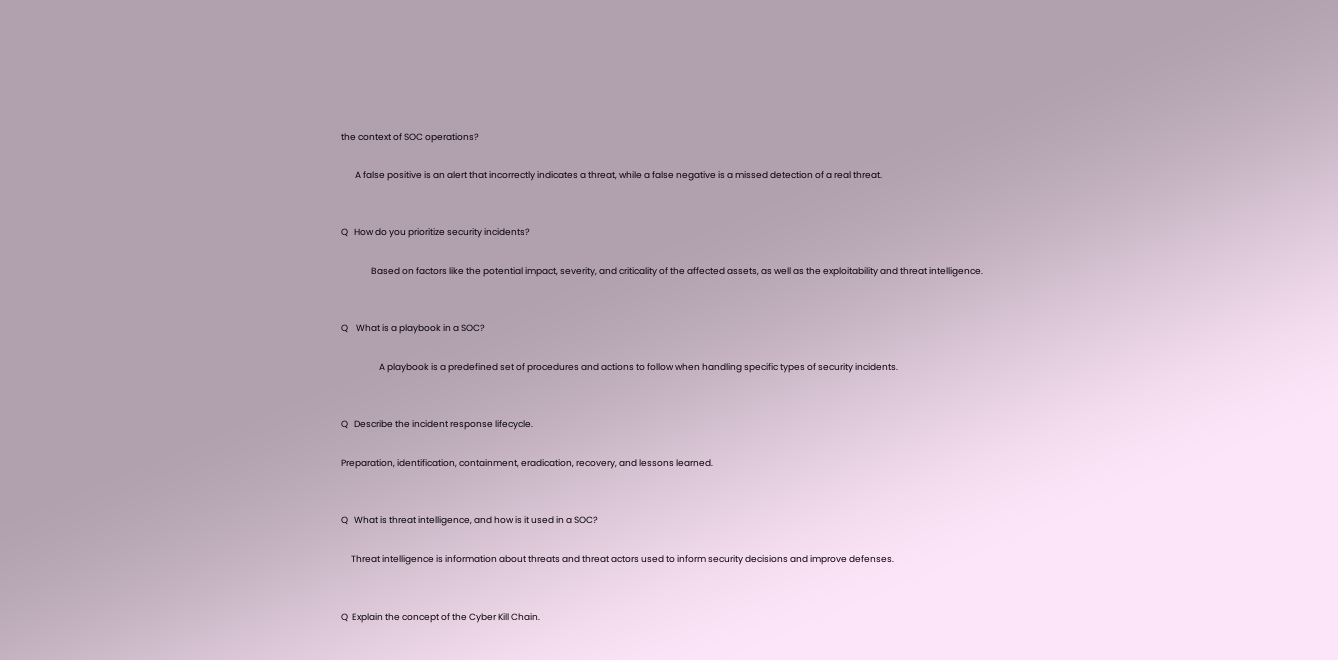the context of SOC operations?

       A false positive is an alert that incorrectly indicates a threat, while a false negative is a missed detection of a real threat.


Q   How do you prioritize security incidents?

               Based on factors like the potential impact, severity, and criticality of the affected assets, as well as the exploitability and threat intelligence.


Q    What is a playbook in a SOC?

                   A playbook is a predefined set of procedures and actions to follow when handling specific types of security incidents.


Q   Describe the incident response lifecycle.

Preparation, identification, containment, eradication, recovery, and lessons learned.


Q   What is threat intelligence, and how is it used in a SOC?

     Threat intelligence is information about threats and threat actors used to inform security decisions and improve defenses.


Q  Explain the concept of the Cyber Kill Chain.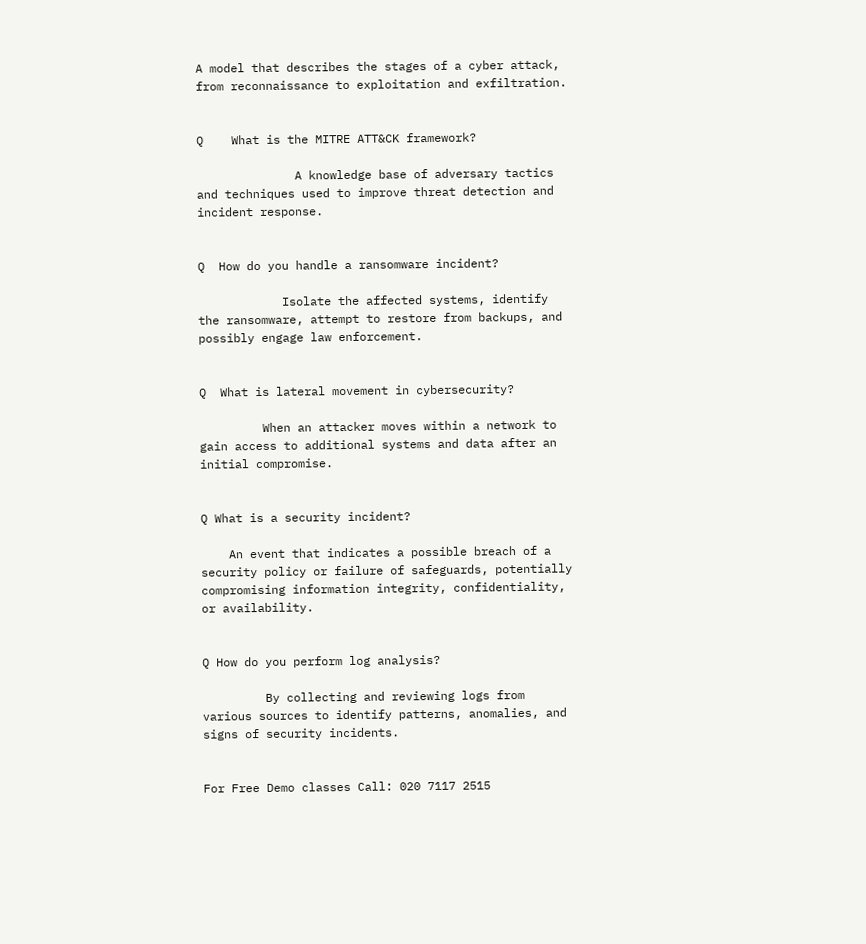A model that describes the stages of a cyber attack, from reconnaissance to exploitation and exfiltration.


Q    What is the MITRE ATT&CK framework?

              A knowledge base of adversary tactics and techniques used to improve threat detection and incident response.


Q  How do you handle a ransomware incident?

            Isolate the affected systems, identify the ransomware, attempt to restore from backups, and possibly engage law enforcement.


Q  What is lateral movement in cybersecurity?

         When an attacker moves within a network to gain access to additional systems and data after an initial compromise.


Q What is a security incident?

    An event that indicates a possible breach of a security policy or failure of safeguards, potentially compromising information integrity, confidentiality, or availability.


Q How do you perform log analysis?

         By collecting and reviewing logs from various sources to identify patterns, anomalies, and signs of security incidents.


For Free Demo classes Call: 020 7117 2515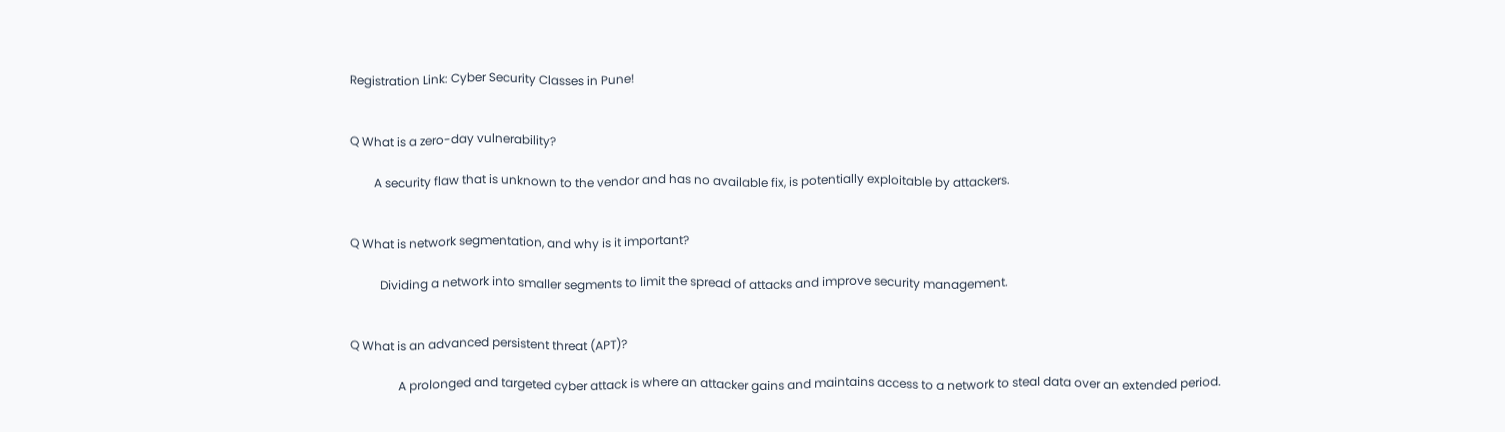Registration Link: Cyber Security Classes in Pune!


Q What is a zero-day vulnerability?

        A security flaw that is unknown to the vendor and has no available fix, is potentially exploitable by attackers.


Q What is network segmentation, and why is it important?

          Dividing a network into smaller segments to limit the spread of attacks and improve security management.


Q What is an advanced persistent threat (APT)?

                A prolonged and targeted cyber attack is where an attacker gains and maintains access to a network to steal data over an extended period.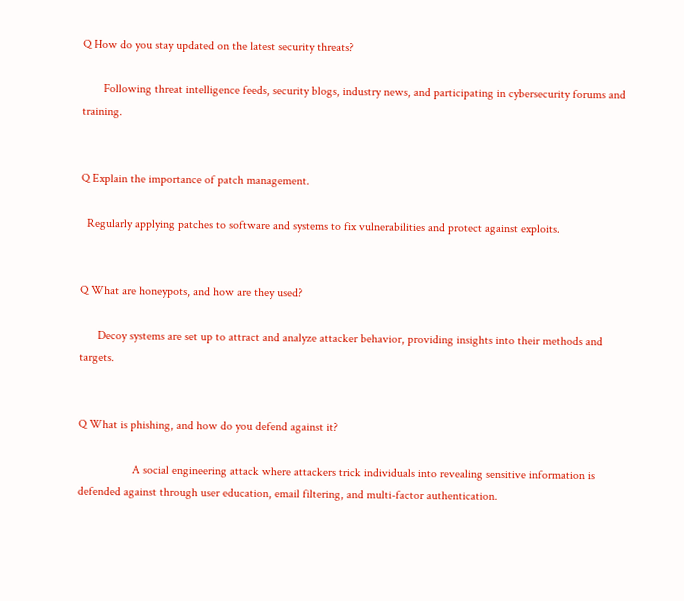Q How do you stay updated on the latest security threats?

       Following threat intelligence feeds, security blogs, industry news, and participating in cybersecurity forums and training.


Q Explain the importance of patch management.

  Regularly applying patches to software and systems to fix vulnerabilities and protect against exploits.


Q What are honeypots, and how are they used?

      Decoy systems are set up to attract and analyze attacker behavior, providing insights into their methods and targets.


Q What is phishing, and how do you defend against it?

                  A social engineering attack where attackers trick individuals into revealing sensitive information is defended against through user education, email filtering, and multi-factor authentication.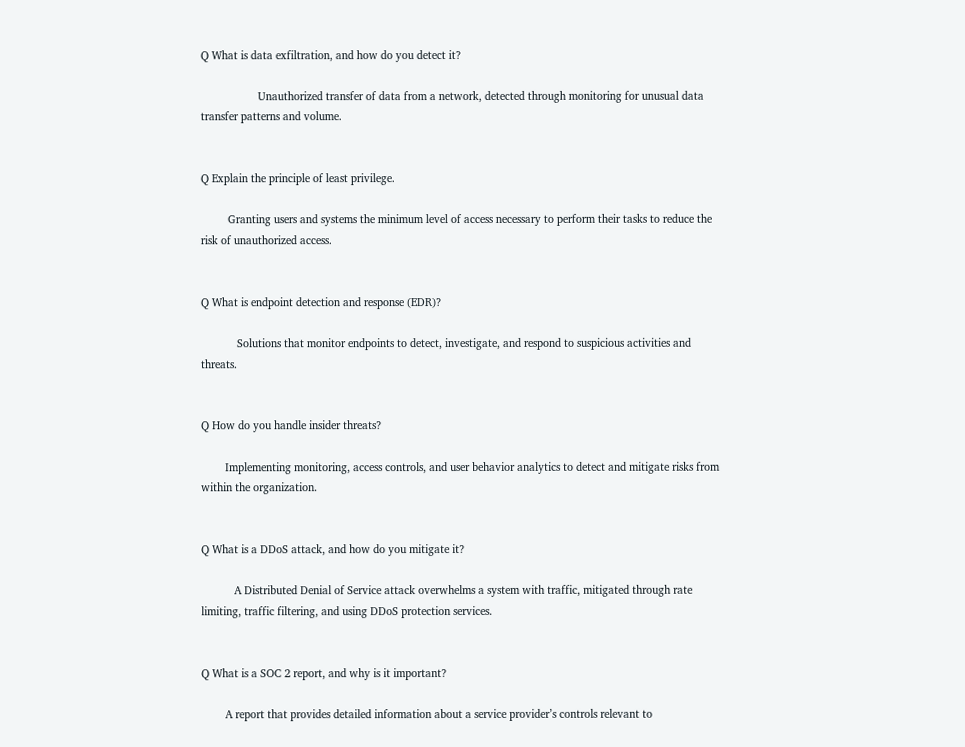Q What is data exfiltration, and how do you detect it?

                   Unauthorized transfer of data from a network, detected through monitoring for unusual data transfer patterns and volume.


Q Explain the principle of least privilege.

         Granting users and systems the minimum level of access necessary to perform their tasks to reduce the risk of unauthorized access.


Q What is endpoint detection and response (EDR)?

            Solutions that monitor endpoints to detect, investigate, and respond to suspicious activities and threats.


Q How do you handle insider threats?

        Implementing monitoring, access controls, and user behavior analytics to detect and mitigate risks from within the organization.


Q What is a DDoS attack, and how do you mitigate it?

           A Distributed Denial of Service attack overwhelms a system with traffic, mitigated through rate limiting, traffic filtering, and using DDoS protection services.


Q What is a SOC 2 report, and why is it important?

        A report that provides detailed information about a service provider’s controls relevant to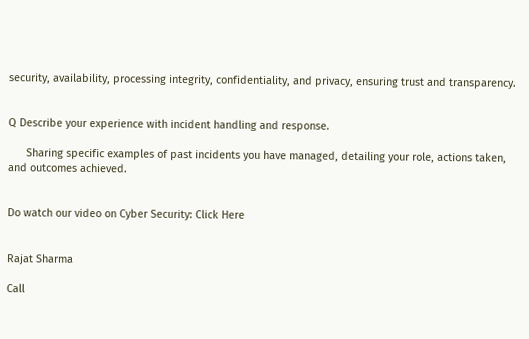security, availability, processing integrity, confidentiality, and privacy, ensuring trust and transparency.


Q Describe your experience with incident handling and response.

      Sharing specific examples of past incidents you have managed, detailing your role, actions taken, and outcomes achieved.


Do watch our video on Cyber Security: Click Here


Rajat Sharma

Call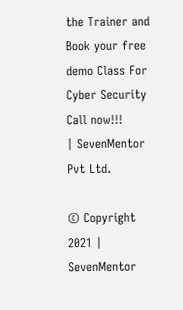the Trainer and Book your free demo Class For Cyber Security
Call now!!!
| SevenMentor Pvt Ltd.

© Copyright 2021 | SevenMentor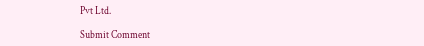Pvt Ltd.

Submit Comment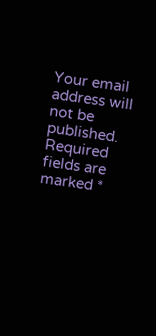Your email address will not be published. Required fields are marked *